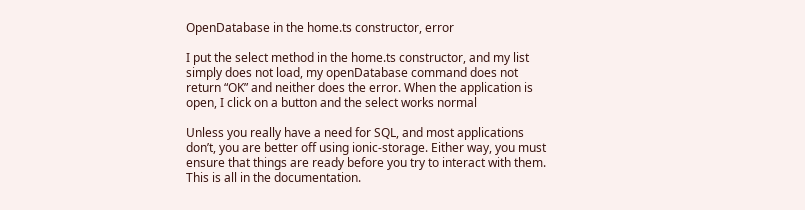OpenDatabase in the home.ts constructor, error

I put the select method in the home.ts constructor, and my list simply does not load, my openDatabase command does not return “OK” and neither does the error. When the application is open, I click on a button and the select works normal

Unless you really have a need for SQL, and most applications don’t, you are better off using ionic-storage. Either way, you must ensure that things are ready before you try to interact with them. This is all in the documentation.